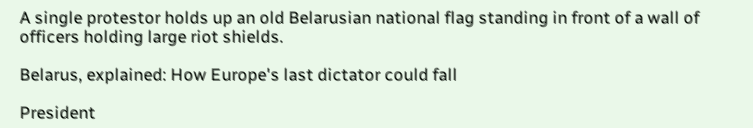A single protestor holds up an old Belarusian national flag standing in front of a wall of officers holding large riot shields.

Belarus, explained: How Europe's last dictator could fall

President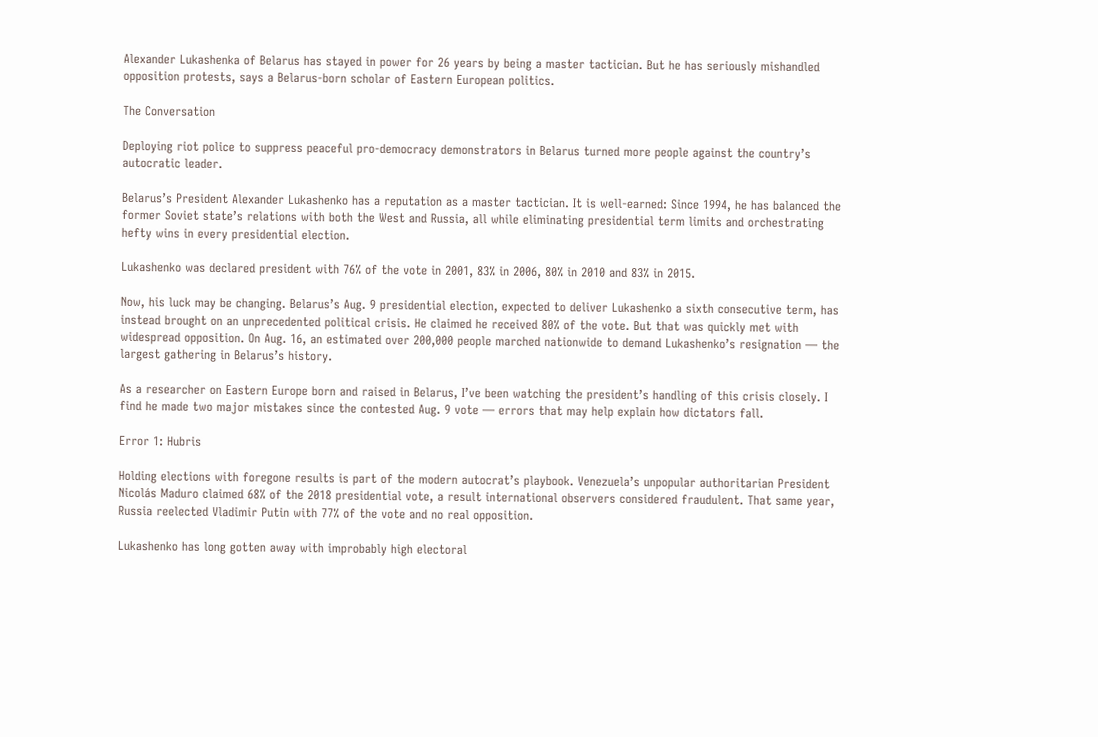Alexander Lukashenka of Belarus has stayed in power for 26 years by being a master tactician. But he has seriously mishandled opposition protests, says a Belarus-born scholar of Eastern European politics.

The Conversation

Deploying riot police to suppress peaceful pro-democracy demonstrators in Belarus turned more people against the country’s autocratic leader.

Belarus’s President Alexander Lukashenko has a reputation as a master tactician. It is well-earned: Since 1994, he has balanced the former Soviet state’s relations with both the West and Russia, all while eliminating presidential term limits and orchestrating hefty wins in every presidential election.

Lukashenko was declared president with 76% of the vote in 2001, 83% in 2006, 80% in 2010 and 83% in 2015.

Now, his luck may be changing. Belarus’s Aug. 9 presidential election, expected to deliver Lukashenko a sixth consecutive term, has instead brought on an unprecedented political crisis. He claimed he received 80% of the vote. But that was quickly met with widespread opposition. On Aug. 16, an estimated over 200,000 people marched nationwide to demand Lukashenko’s resignation — the largest gathering in Belarus’s history.

As a researcher on Eastern Europe born and raised in Belarus, I’ve been watching the president’s handling of this crisis closely. I find he made two major mistakes since the contested Aug. 9 vote — errors that may help explain how dictators fall.

Error 1: Hubris

Holding elections with foregone results is part of the modern autocrat’s playbook. Venezuela’s unpopular authoritarian President Nicolás Maduro claimed 68% of the 2018 presidential vote, a result international observers considered fraudulent. That same year, Russia reelected Vladimir Putin with 77% of the vote and no real opposition.

Lukashenko has long gotten away with improbably high electoral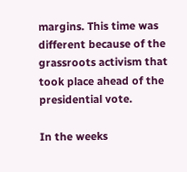margins. This time was different because of the grassroots activism that took place ahead of the presidential vote.

In the weeks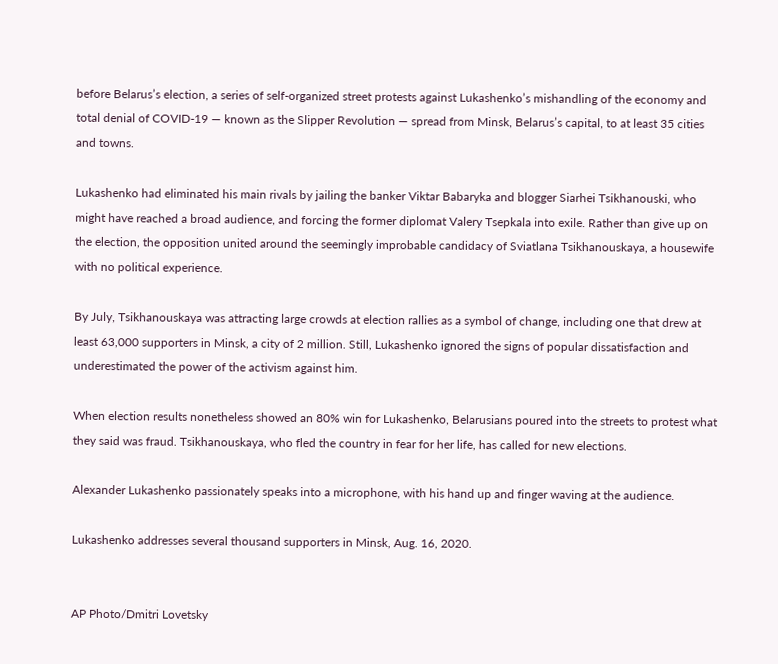before Belarus’s election, a series of self-organized street protests against Lukashenko’s mishandling of the economy and total denial of COVID-19 — known as the Slipper Revolution — spread from Minsk, Belarus’s capital, to at least 35 cities and towns.

Lukashenko had eliminated his main rivals by jailing the banker Viktar Babaryka and blogger Siarhei Tsikhanouski, who might have reached a broad audience, and forcing the former diplomat Valery Tsepkala into exile. Rather than give up on the election, the opposition united around the seemingly improbable candidacy of Sviatlana Tsikhanouskaya, a housewife with no political experience.

By July, Tsikhanouskaya was attracting large crowds at election rallies as a symbol of change, including one that drew at least 63,000 supporters in Minsk, a city of 2 million. Still, Lukashenko ignored the signs of popular dissatisfaction and underestimated the power of the activism against him.

When election results nonetheless showed an 80% win for Lukashenko, Belarusians poured into the streets to protest what they said was fraud. Tsikhanouskaya, who fled the country in fear for her life, has called for new elections.

Alexander Lukashenko passionately speaks into a microphone, with his hand up and finger waving at the audience.

Lukashenko addresses several thousand supporters in Minsk, Aug. 16, 2020.


AP Photo/Dmitri Lovetsky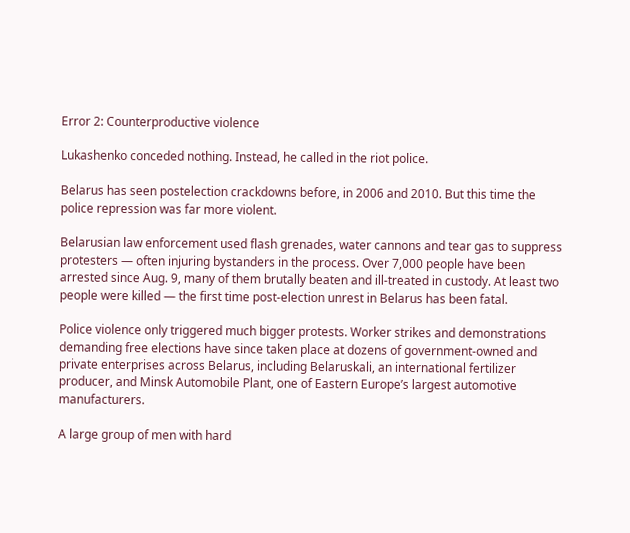Error 2: Counterproductive violence

Lukashenko conceded nothing. Instead, he called in the riot police.

Belarus has seen postelection crackdowns before, in 2006 and 2010. But this time the police repression was far more violent.

Belarusian law enforcement used flash grenades, water cannons and tear gas to suppress protesters — often injuring bystanders in the process. Over 7,000 people have been arrested since Aug. 9, many of them brutally beaten and ill-treated in custody. At least two people were killed — the first time post-election unrest in Belarus has been fatal.

Police violence only triggered much bigger protests. Worker strikes and demonstrations demanding free elections have since taken place at dozens of government-owned and private enterprises across Belarus, including Belaruskali, an international fertilizer producer, and Minsk Automobile Plant, one of Eastern Europe’s largest automotive manufacturers.

A large group of men with hard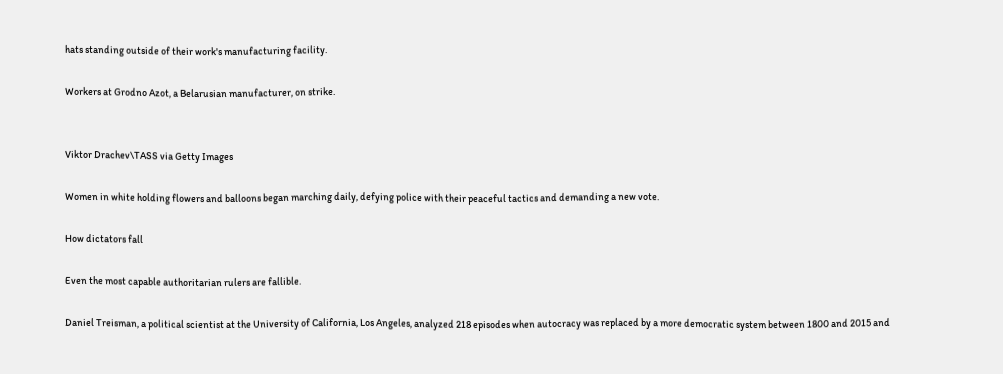hats standing outside of their work's manufacturing facility.

Workers at Grodno Azot, a Belarusian manufacturer, on strike.


Viktor Drachev\TASS via Getty Images

Women in white holding flowers and balloons began marching daily, defying police with their peaceful tactics and demanding a new vote.

How dictators fall

Even the most capable authoritarian rulers are fallible.

Daniel Treisman, a political scientist at the University of California, Los Angeles, analyzed 218 episodes when autocracy was replaced by a more democratic system between 1800 and 2015 and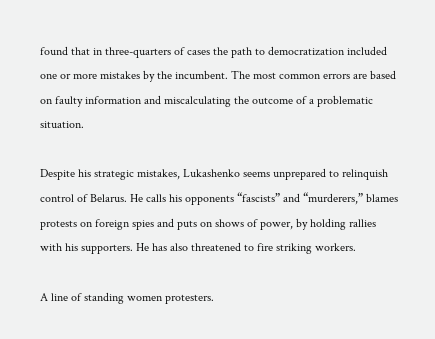found that in three-quarters of cases the path to democratization included one or more mistakes by the incumbent. The most common errors are based on faulty information and miscalculating the outcome of a problematic situation.

Despite his strategic mistakes, Lukashenko seems unprepared to relinquish control of Belarus. He calls his opponents “fascists” and “murderers,” blames protests on foreign spies and puts on shows of power, by holding rallies with his supporters. He has also threatened to fire striking workers.

A line of standing women protesters.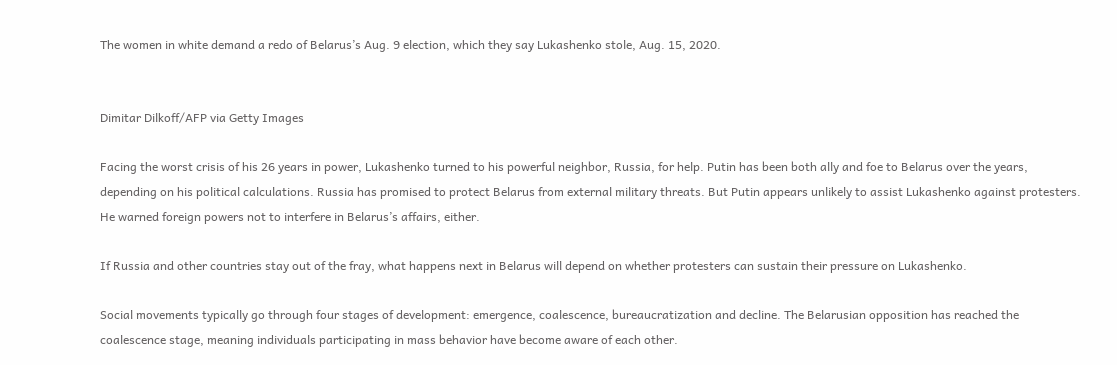The women in white demand a redo of Belarus’s Aug. 9 election, which they say Lukashenko stole, Aug. 15, 2020.


Dimitar Dilkoff/AFP via Getty Images

Facing the worst crisis of his 26 years in power, Lukashenko turned to his powerful neighbor, Russia, for help. Putin has been both ally and foe to Belarus over the years, depending on his political calculations. Russia has promised to protect Belarus from external military threats. But Putin appears unlikely to assist Lukashenko against protesters. He warned foreign powers not to interfere in Belarus’s affairs, either.

If Russia and other countries stay out of the fray, what happens next in Belarus will depend on whether protesters can sustain their pressure on Lukashenko.

Social movements typically go through four stages of development: emergence, coalescence, bureaucratization and decline. The Belarusian opposition has reached the coalescence stage, meaning individuals participating in mass behavior have become aware of each other.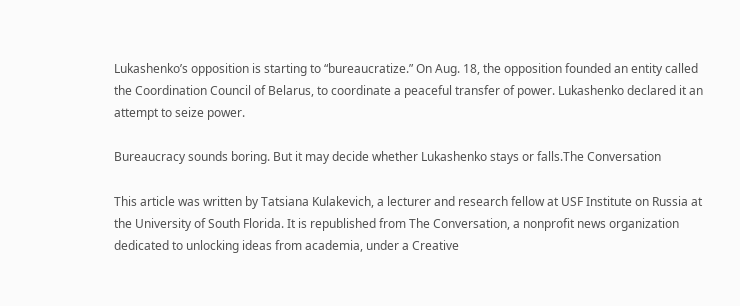Lukashenko’s opposition is starting to “bureaucratize.” On Aug. 18, the opposition founded an entity called the Coordination Council of Belarus, to coordinate a peaceful transfer of power. Lukashenko declared it an attempt to seize power.

Bureaucracy sounds boring. But it may decide whether Lukashenko stays or falls.The Conversation

This article was written by Tatsiana Kulakevich, a lecturer and research fellow at USF Institute on Russia at the University of South Florida. It is republished from The Conversation, a nonprofit news organization dedicated to unlocking ideas from academia, under a Creative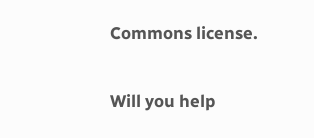Commons license.

Will you help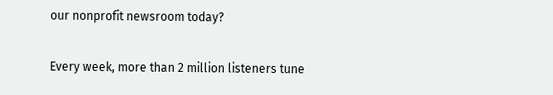our nonprofit newsroom today?

Every week, more than 2 million listeners tune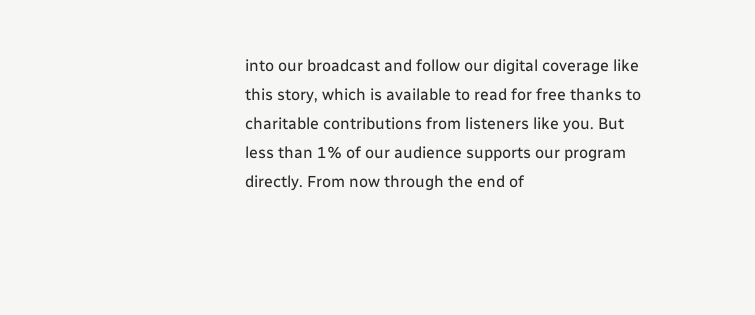into our broadcast and follow our digital coverage like this story, which is available to read for free thanks to charitable contributions from listeners like you. But less than 1% of our audience supports our program directly. From now through the end of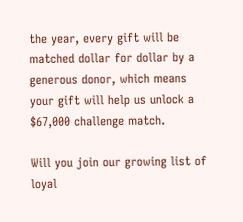the year, every gift will be matched dollar for dollar by a generous donor, which means your gift will help us unlock a $67,000 challenge match.

Will you join our growing list of loyal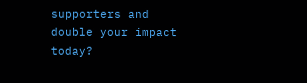supporters and double your impact today?